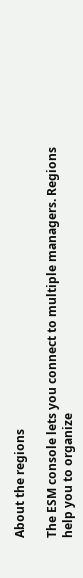About the regions

The ESM console lets you connect to multiple managers. Regions help you to organize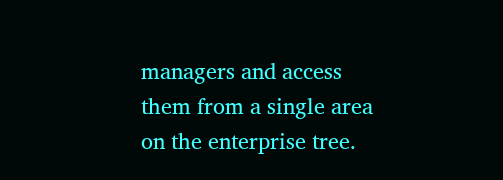managers and access them from a single area on the enterprise tree.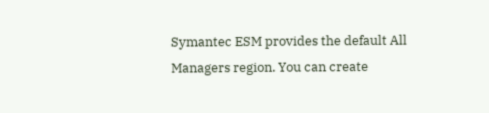Symantec ESM provides the default All Managers region. You can create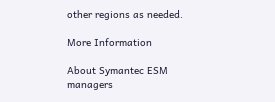other regions as needed.

More Information

About Symantec ESM managers